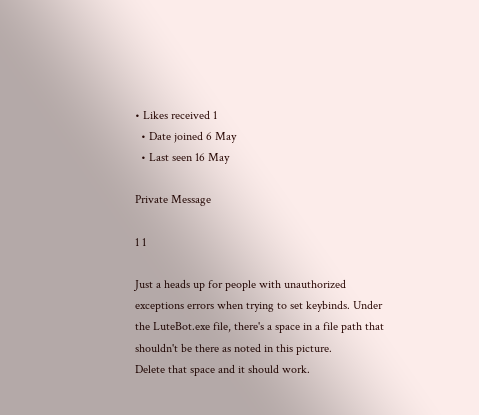• Likes received 1
  • Date joined 6 May
  • Last seen 16 May

Private Message

1 1

Just a heads up for people with unauthorized exceptions errors when trying to set keybinds. Under the LuteBot.exe file, there's a space in a file path that shouldn't be there as noted in this picture.
Delete that space and it should work.